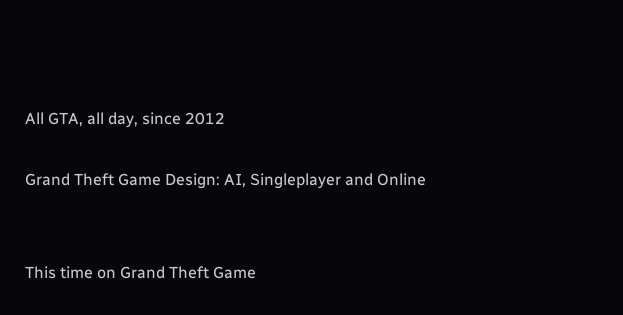All GTA, all day, since 2012

Grand Theft Game Design: AI, Singleplayer and Online


This time on Grand Theft Game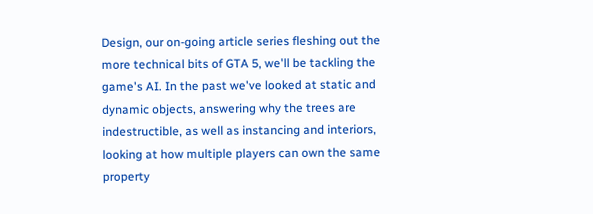Design, our on-going article series fleshing out the more technical bits of GTA 5, we'll be tackling the game's AI. In the past we've looked at static and dynamic objects, answering why the trees are indestructible, as well as instancing and interiors, looking at how multiple players can own the same property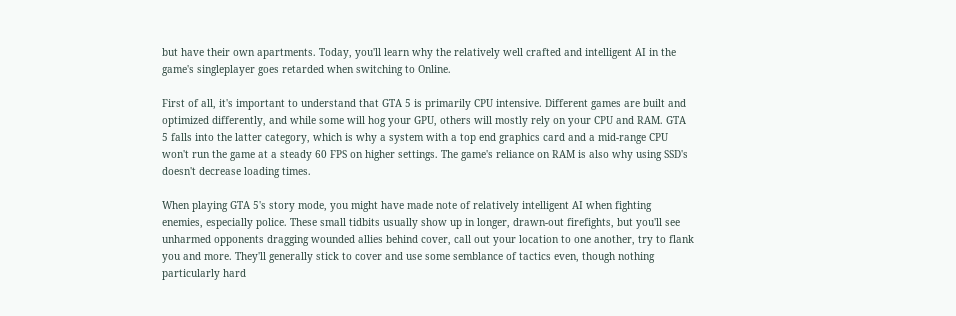but have their own apartments. Today, you'll learn why the relatively well crafted and intelligent AI in the game's singleplayer goes retarded when switching to Online.

First of all, it's important to understand that GTA 5 is primarily CPU intensive. Different games are built and optimized differently, and while some will hog your GPU, others will mostly rely on your CPU and RAM. GTA 5 falls into the latter category, which is why a system with a top end graphics card and a mid-range CPU won't run the game at a steady 60 FPS on higher settings. The game's reliance on RAM is also why using SSD's doesn't decrease loading times.

When playing GTA 5's story mode, you might have made note of relatively intelligent AI when fighting enemies, especially police. These small tidbits usually show up in longer, drawn-out firefights, but you'll see unharmed opponents dragging wounded allies behind cover, call out your location to one another, try to flank you and more. They'll generally stick to cover and use some semblance of tactics even, though nothing particularly hard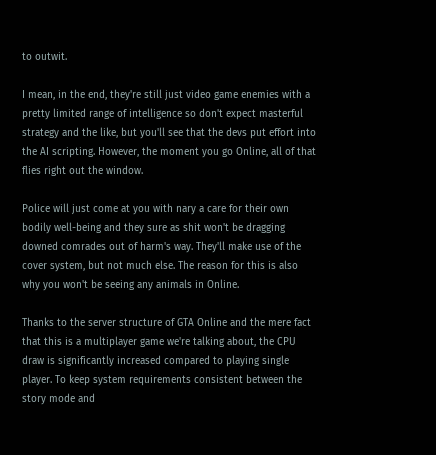to outwit.

I mean, in the end, they're still just video game enemies with a pretty limited range of intelligence so don't expect masterful strategy and the like, but you'll see that the devs put effort into the AI scripting. However, the moment you go Online, all of that flies right out the window.

Police will just come at you with nary a care for their own bodily well-being and they sure as shit won't be dragging downed comrades out of harm's way. They'll make use of the cover system, but not much else. The reason for this is also why you won't be seeing any animals in Online.

Thanks to the server structure of GTA Online and the mere fact that this is a multiplayer game we're talking about, the CPU draw is significantly increased compared to playing single player. To keep system requirements consistent between the story mode and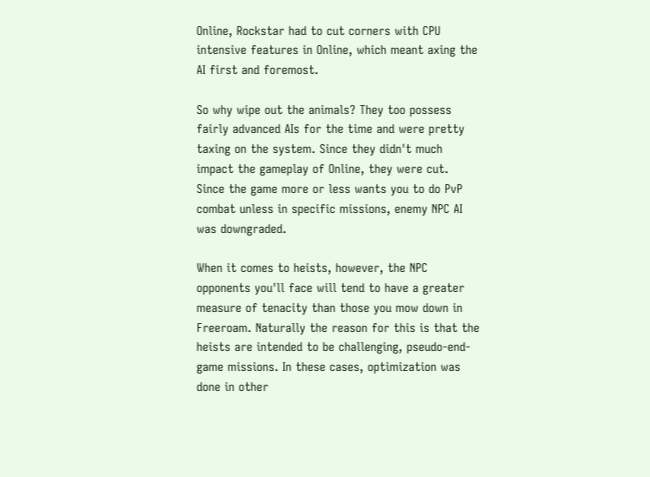Online, Rockstar had to cut corners with CPU intensive features in Online, which meant axing the AI first and foremost.

So why wipe out the animals? They too possess fairly advanced AIs for the time and were pretty taxing on the system. Since they didn't much impact the gameplay of Online, they were cut. Since the game more or less wants you to do PvP combat unless in specific missions, enemy NPC AI was downgraded.

When it comes to heists, however, the NPC opponents you'll face will tend to have a greater measure of tenacity than those you mow down in Freeroam. Naturally the reason for this is that the heists are intended to be challenging, pseudo-end-game missions. In these cases, optimization was done in other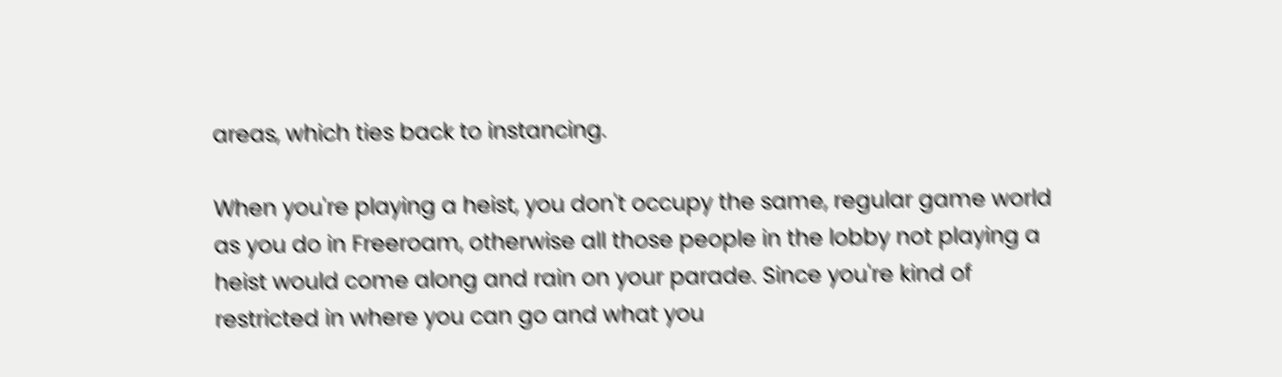areas, which ties back to instancing.

When you're playing a heist, you don't occupy the same, regular game world as you do in Freeroam, otherwise all those people in the lobby not playing a heist would come along and rain on your parade. Since you're kind of restricted in where you can go and what you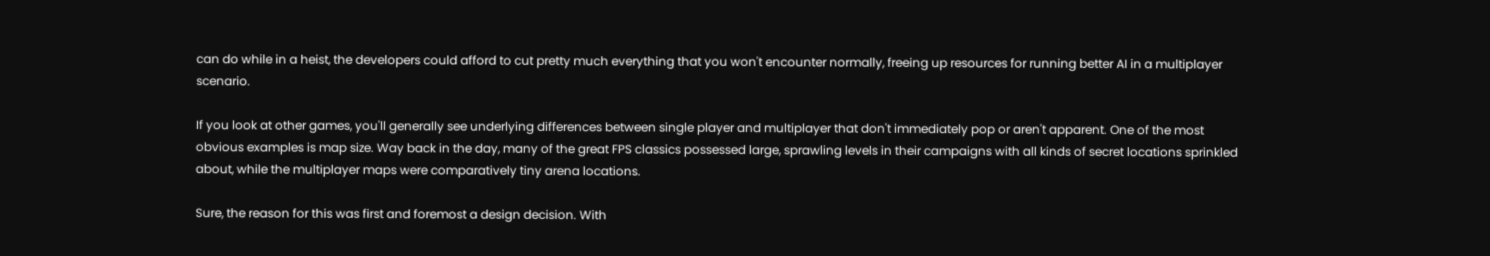can do while in a heist, the developers could afford to cut pretty much everything that you won't encounter normally, freeing up resources for running better AI in a multiplayer scenario.

If you look at other games, you'll generally see underlying differences between single player and multiplayer that don't immediately pop or aren't apparent. One of the most obvious examples is map size. Way back in the day, many of the great FPS classics possessed large, sprawling levels in their campaigns with all kinds of secret locations sprinkled about, while the multiplayer maps were comparatively tiny arena locations.

Sure, the reason for this was first and foremost a design decision. With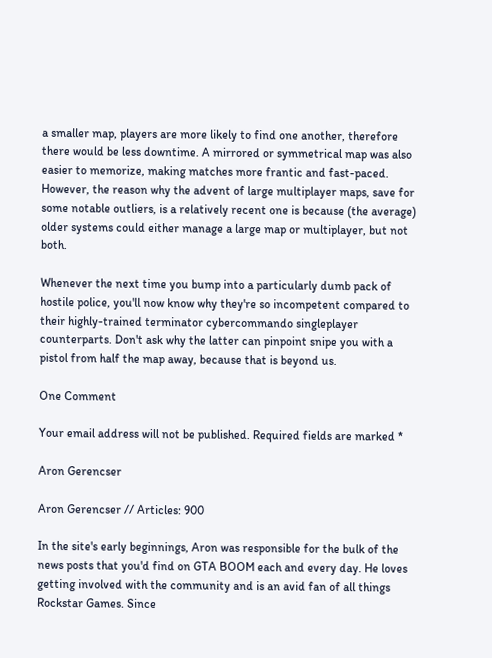a smaller map, players are more likely to find one another, therefore there would be less downtime. A mirrored or symmetrical map was also easier to memorize, making matches more frantic and fast-paced. However, the reason why the advent of large multiplayer maps, save for some notable outliers, is a relatively recent one is because (the average) older systems could either manage a large map or multiplayer, but not both.

Whenever the next time you bump into a particularly dumb pack of hostile police, you'll now know why they're so incompetent compared to their highly-trained terminator cybercommando singleplayer counterparts. Don't ask why the latter can pinpoint snipe you with a pistol from half the map away, because that is beyond us.

One Comment

Your email address will not be published. Required fields are marked *

Aron Gerencser

Aron Gerencser // Articles: 900

In the site's early beginnings, Aron was responsible for the bulk of the news posts that you'd find on GTA BOOM each and every day. He loves getting involved with the community and is an avid fan of all things Rockstar Games. Since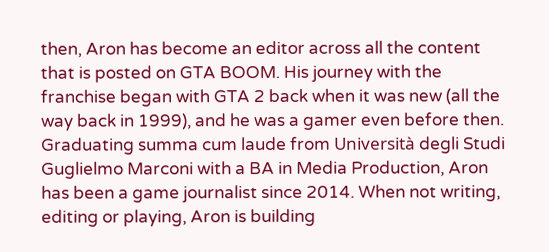then, Aron has become an editor across all the content that is posted on GTA BOOM. His journey with the franchise began with GTA 2 back when it was new (all the way back in 1999), and he was a gamer even before then. Graduating summa cum laude from Università degli Studi Guglielmo Marconi with a BA in Media Production, Aron has been a game journalist since 2014. When not writing, editing or playing, Aron is building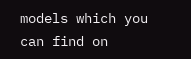models which you can find on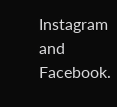Instagram and Facebook.